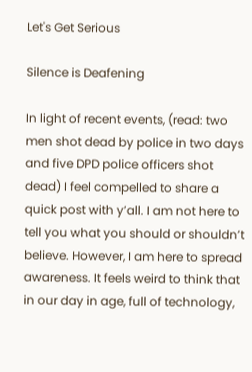Let's Get Serious

Silence is Deafening

In light of recent events, (read: two men shot dead by police in two days and five DPD police officers shot dead) I feel compelled to share a quick post with y’all. I am not here to tell you what you should or shouldn’t believe. However, I am here to spread awareness. It feels weird to think that in our day in age, full of technology,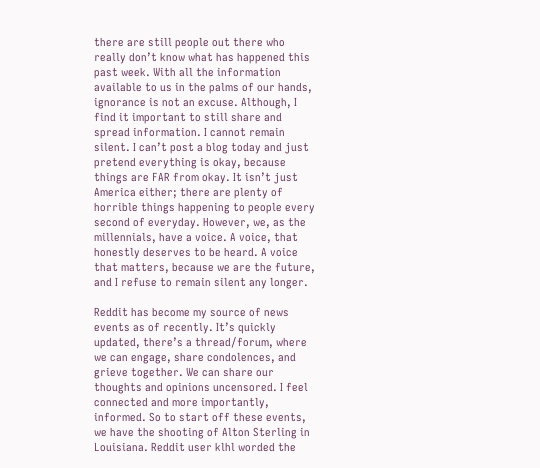there are still people out there who really don’t know what has happened this past week. With all the information available to us in the palms of our hands, ignorance is not an excuse. Although, I find it important to still share and spread information. I cannot remain silent. I can’t post a blog today and just pretend everything is okay, because things are FAR from okay. It isn’t just America either; there are plenty of horrible things happening to people every second of everyday. However, we, as the millennials, have a voice. A voice, that honestly deserves to be heard. A voice that matters, because we are the future, and I refuse to remain silent any longer.

Reddit has become my source of news events as of recently. It’s quickly updated, there’s a thread/forum, where we can engage, share condolences, and grieve together. We can share our thoughts and opinions uncensored. I feel connected and more importantly, informed. So to start off these events, we have the shooting of Alton Sterling in Louisiana. Reddit user klhl worded the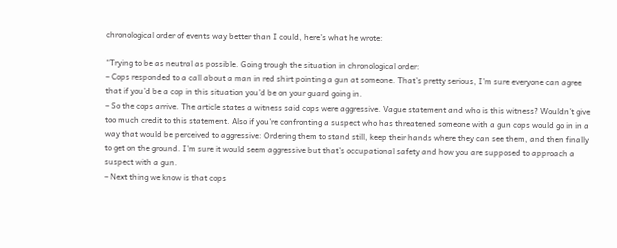chronological order of events way better than I could, here’s what he wrote:

“Trying to be as neutral as possible. Going trough the situation in chronological order:
– Cops responded to a call about a man in red shirt pointing a gun at someone. That’s pretty serious, I’m sure everyone can agree that if you’d be a cop in this situation you’d be on your guard going in.
– So the cops arrive. The article states a witness said cops were aggressive. Vague statement and who is this witness? Wouldn’t give too much credit to this statement. Also if you’re confronting a suspect who has threatened someone with a gun cops would go in in a way that would be perceived to aggressive: Ordering them to stand still, keep their hands where they can see them, and then finally to get on the ground. I’m sure it would seem aggressive but that’s occupational safety and how you are supposed to approach a suspect with a gun.
– Next thing we know is that cops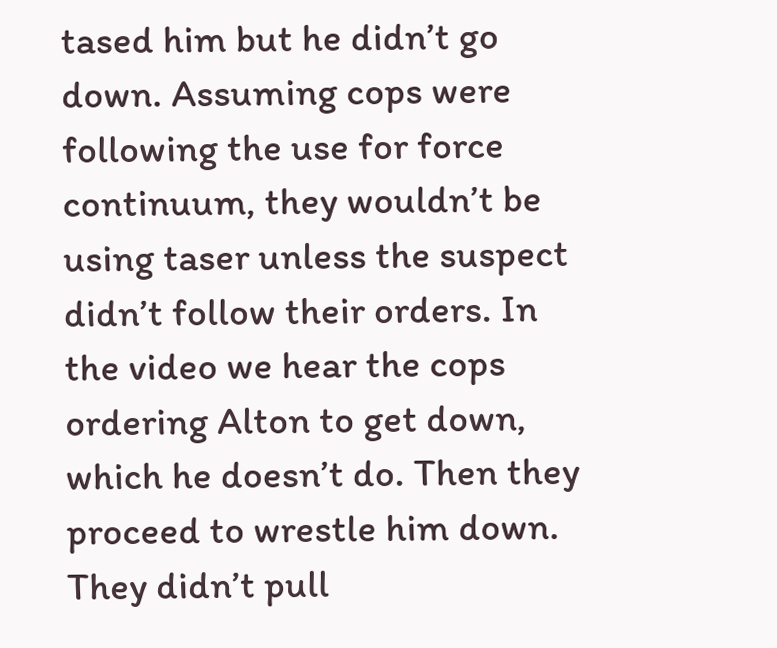tased him but he didn’t go down. Assuming cops were following the use for force continuum, they wouldn’t be using taser unless the suspect didn’t follow their orders. In the video we hear the cops ordering Alton to get down, which he doesn’t do. Then they proceed to wrestle him down. They didn’t pull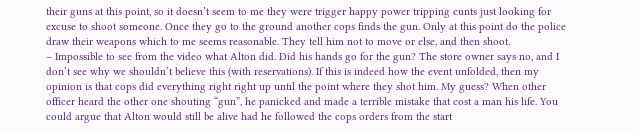their guns at this point, so it doesn’t seem to me they were trigger happy power tripping cunts just looking for excuse to shoot someone. Once they go to the ground another cops finds the gun. Only at this point do the police draw their weapons which to me seems reasonable. They tell him not to move or else, and then shoot.
– Impossible to see from the video what Alton did. Did his hands go for the gun? The store owner says no, and I don’t see why we shouldn’t believe this (with reservations). If this is indeed how the event unfolded, then my opinion is that cops did everything right right up until the point where they shot him. My guess? When other officer heard the other one shouting “gun”, he panicked and made a terrible mistake that cost a man his life. You could argue that Alton would still be alive had he followed the cops orders from the start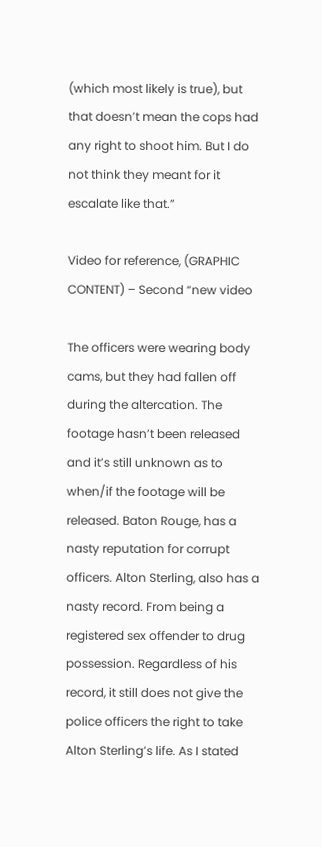(which most likely is true), but that doesn’t mean the cops had any right to shoot him. But I do not think they meant for it escalate like that.”

Video for reference, (GRAPHIC CONTENT) – Second “new video

The officers were wearing body cams, but they had fallen off during the altercation. The footage hasn’t been released and it’s still unknown as to when/if the footage will be released. Baton Rouge, has a nasty reputation for corrupt officers. Alton Sterling, also has a nasty record. From being a registered sex offender to drug possession. Regardless of his record, it still does not give the police officers the right to take Alton Sterling’s life. As I stated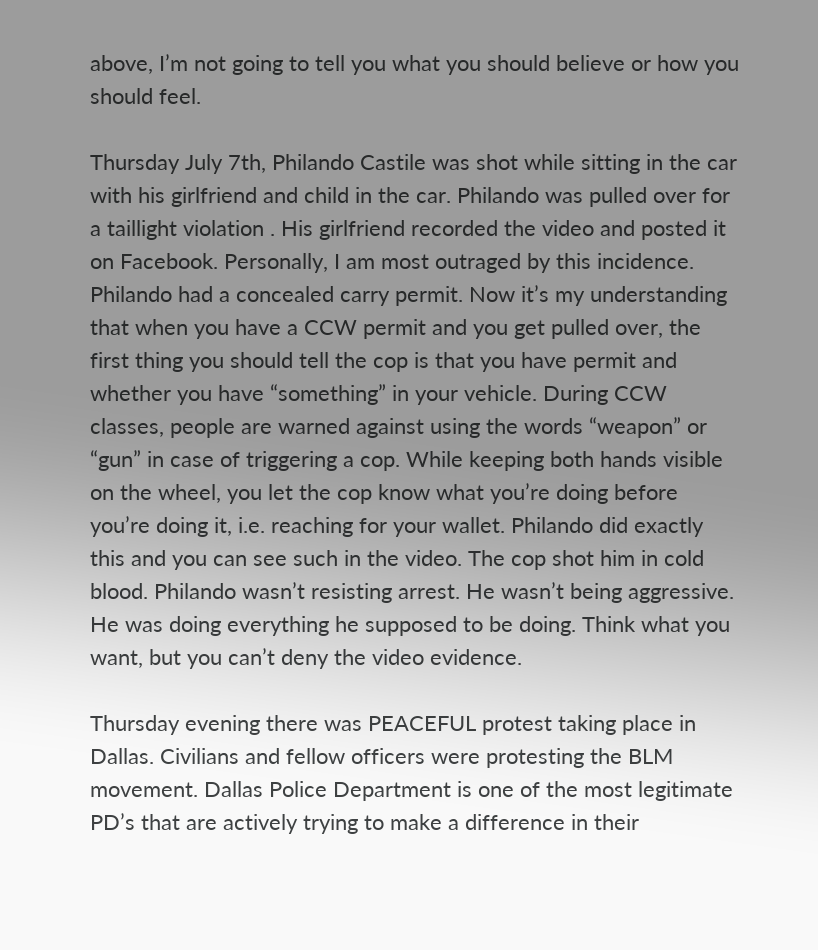above, I’m not going to tell you what you should believe or how you should feel.

Thursday July 7th, Philando Castile was shot while sitting in the car with his girlfriend and child in the car. Philando was pulled over for a taillight violation . His girlfriend recorded the video and posted it on Facebook. Personally, I am most outraged by this incidence. Philando had a concealed carry permit. Now it’s my understanding that when you have a CCW permit and you get pulled over, the first thing you should tell the cop is that you have permit and whether you have “something” in your vehicle. During CCW classes, people are warned against using the words “weapon” or “gun” in case of triggering a cop. While keeping both hands visible on the wheel, you let the cop know what you’re doing before you’re doing it, i.e. reaching for your wallet. Philando did exactly this and you can see such in the video. The cop shot him in cold blood. Philando wasn’t resisting arrest. He wasn’t being aggressive. He was doing everything he supposed to be doing. Think what you want, but you can’t deny the video evidence.

Thursday evening there was PEACEFUL protest taking place in Dallas. Civilians and fellow officers were protesting the BLM movement. Dallas Police Department is one of the most legitimate PD’s that are actively trying to make a difference in their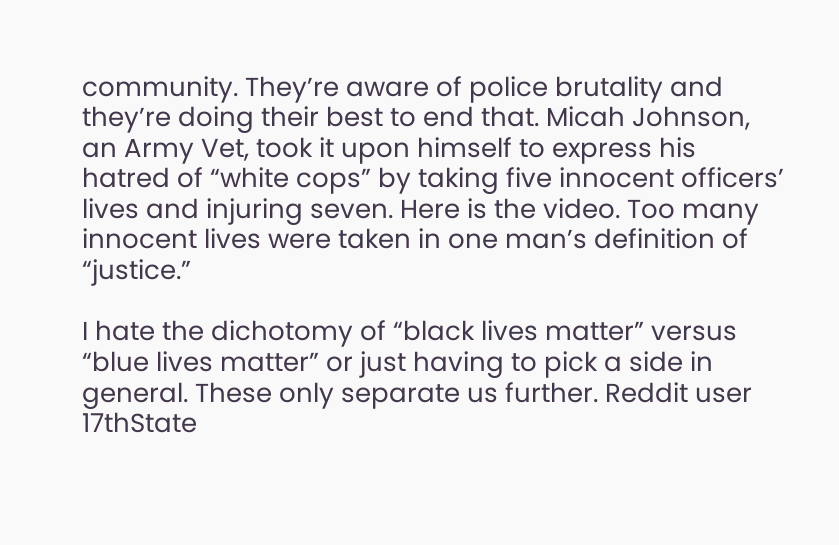community. They’re aware of police brutality and they’re doing their best to end that. Micah Johnson, an Army Vet, took it upon himself to express his hatred of “white cops” by taking five innocent officers’ lives and injuring seven. Here is the video. Too many innocent lives were taken in one man’s definition of “justice.”

I hate the dichotomy of “black lives matter” versus “blue lives matter” or just having to pick a side in general. These only separate us further. Reddit user 17thState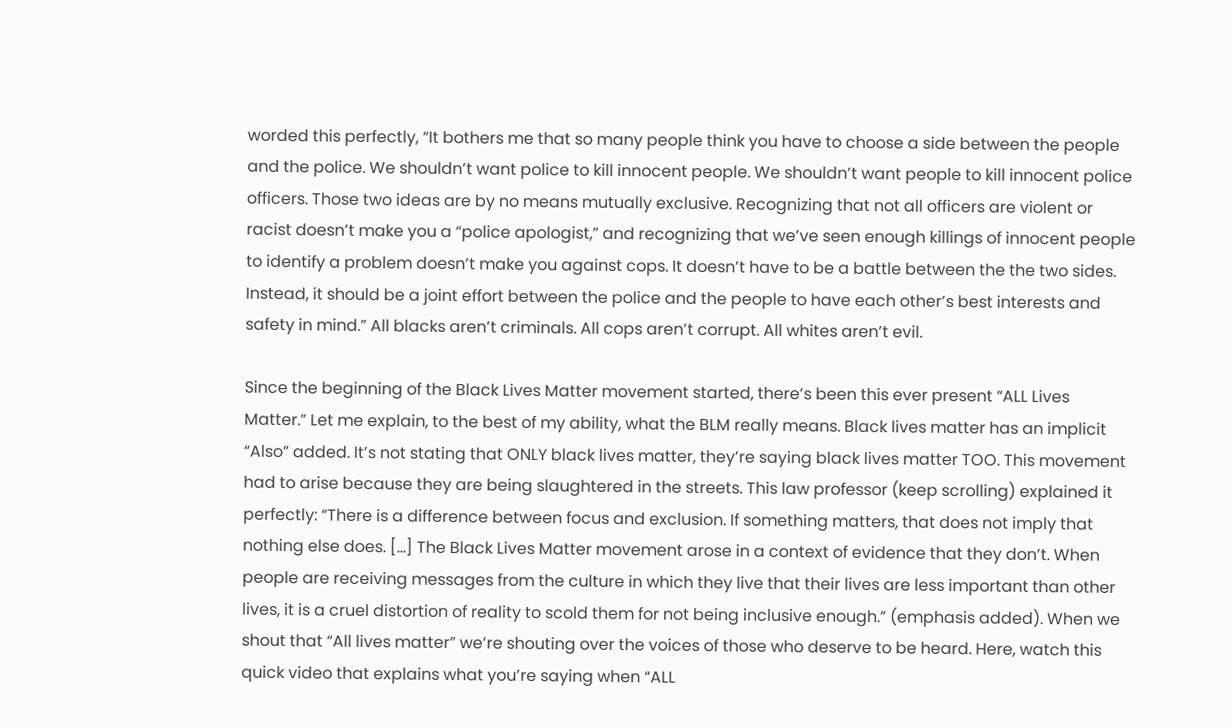worded this perfectly, “It bothers me that so many people think you have to choose a side between the people and the police. We shouldn’t want police to kill innocent people. We shouldn’t want people to kill innocent police officers. Those two ideas are by no means mutually exclusive. Recognizing that not all officers are violent or racist doesn’t make you a “police apologist,” and recognizing that we’ve seen enough killings of innocent people to identify a problem doesn’t make you against cops. It doesn’t have to be a battle between the the two sides. Instead, it should be a joint effort between the police and the people to have each other’s best interests and safety in mind.” All blacks aren’t criminals. All cops aren’t corrupt. All whites aren’t evil.

Since the beginning of the Black Lives Matter movement started, there’s been this ever present “ALL Lives Matter.” Let me explain, to the best of my ability, what the BLM really means. Black lives matter has an implicit “Also” added. It’s not stating that ONLY black lives matter, they’re saying black lives matter TOO. This movement had to arise because they are being slaughtered in the streets. This law professor (keep scrolling) explained it perfectly: “There is a difference between focus and exclusion. If something matters, that does not imply that nothing else does. […] The Black Lives Matter movement arose in a context of evidence that they don’t. When people are receiving messages from the culture in which they live that their lives are less important than other lives, it is a cruel distortion of reality to scold them for not being inclusive enough.” (emphasis added). When we shout that “All lives matter” we’re shouting over the voices of those who deserve to be heard. Here, watch this quick video that explains what you’re saying when “ALL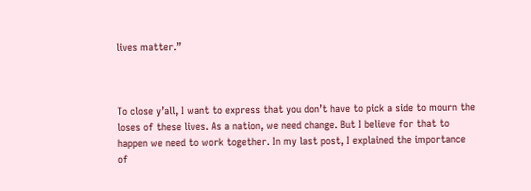lives matter.”



To close y’all, I want to express that you don’t have to pick a side to mourn the loses of these lives. As a nation, we need change. But I believe for that to happen we need to work together. In my last post, I explained the importance of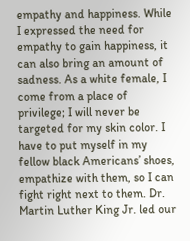empathy and happiness. While I expressed the need for empathy to gain happiness, it can also bring an amount of sadness. As a white female, I come from a place of privilege; I will never be targeted for my skin color. I have to put myself in my fellow black Americans’ shoes, empathize with them, so I can fight right next to them. Dr. Martin Luther King Jr. led our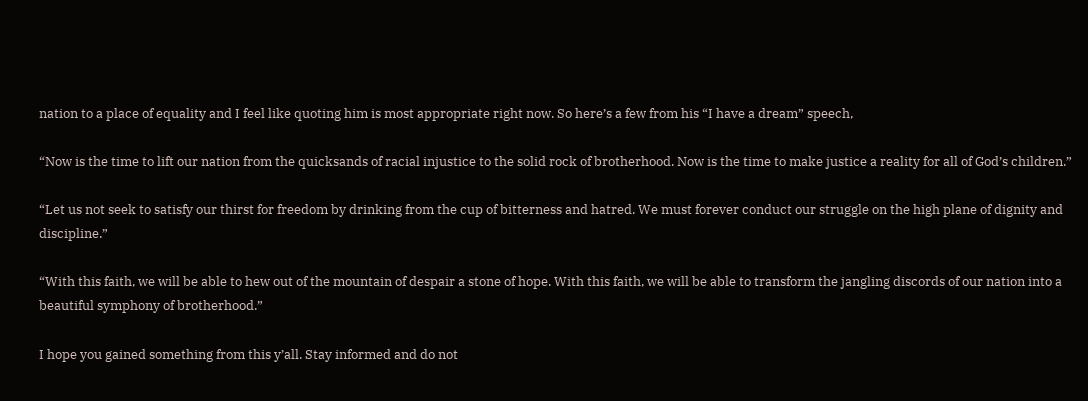nation to a place of equality and I feel like quoting him is most appropriate right now. So here’s a few from his “I have a dream” speech,

“Now is the time to lift our nation from the quicksands of racial injustice to the solid rock of brotherhood. Now is the time to make justice a reality for all of God’s children.”

“Let us not seek to satisfy our thirst for freedom by drinking from the cup of bitterness and hatred. We must forever conduct our struggle on the high plane of dignity and discipline.”

“With this faith, we will be able to hew out of the mountain of despair a stone of hope. With this faith, we will be able to transform the jangling discords of our nation into a beautiful symphony of brotherhood.”

I hope you gained something from this y’all. Stay informed and do not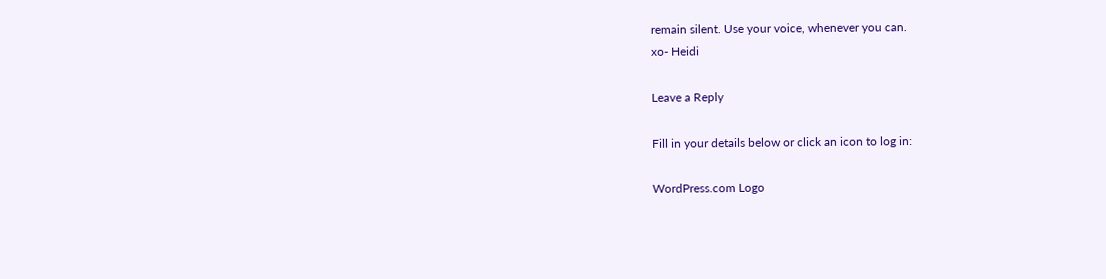remain silent. Use your voice, whenever you can.
xo- Heidi

Leave a Reply

Fill in your details below or click an icon to log in:

WordPress.com Logo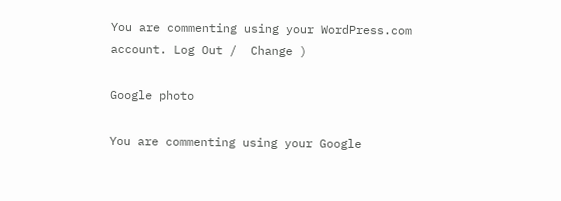You are commenting using your WordPress.com account. Log Out /  Change )

Google photo

You are commenting using your Google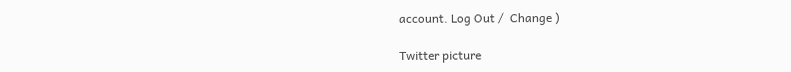account. Log Out /  Change )

Twitter picture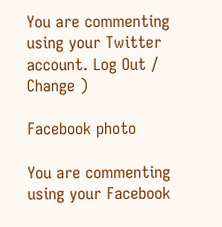You are commenting using your Twitter account. Log Out /  Change )

Facebook photo

You are commenting using your Facebook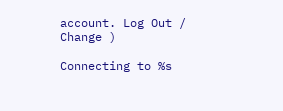account. Log Out /  Change )

Connecting to %s